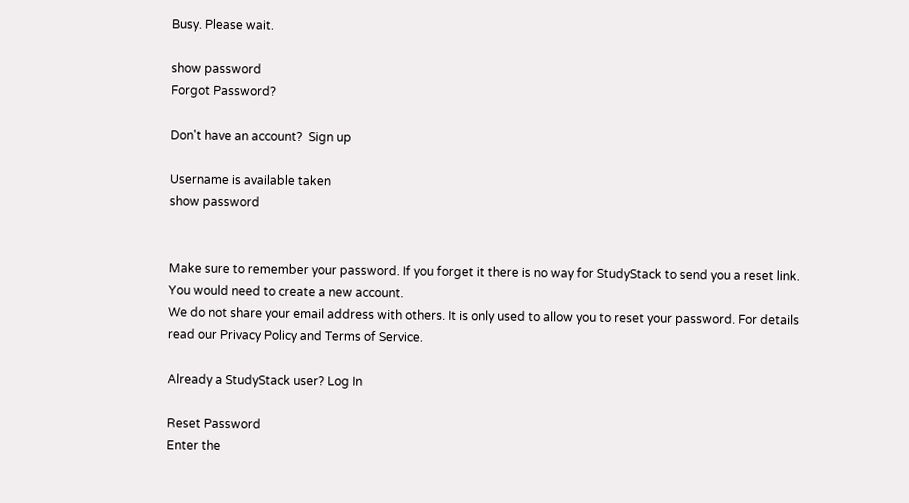Busy. Please wait.

show password
Forgot Password?

Don't have an account?  Sign up

Username is available taken
show password


Make sure to remember your password. If you forget it there is no way for StudyStack to send you a reset link. You would need to create a new account.
We do not share your email address with others. It is only used to allow you to reset your password. For details read our Privacy Policy and Terms of Service.

Already a StudyStack user? Log In

Reset Password
Enter the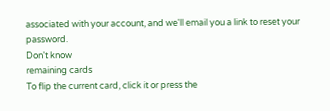associated with your account, and we'll email you a link to reset your password.
Don't know
remaining cards
To flip the current card, click it or press the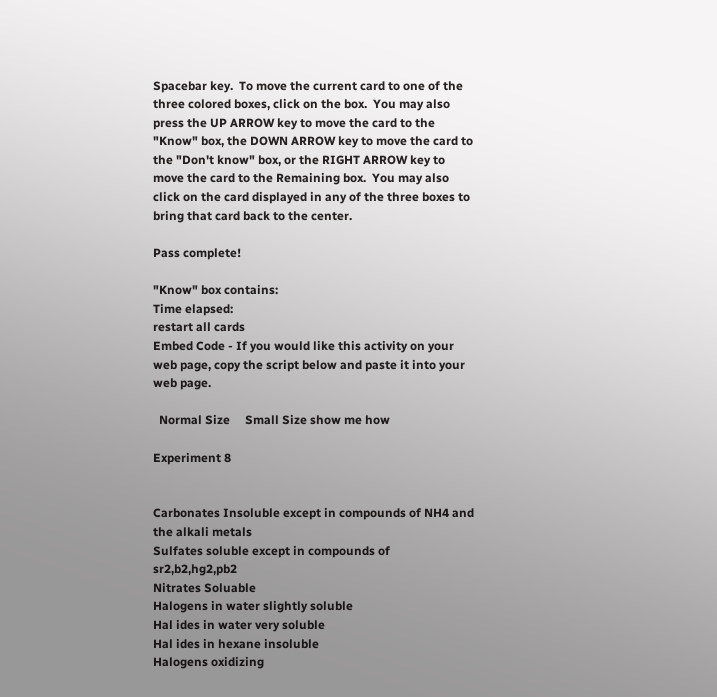Spacebar key.  To move the current card to one of the three colored boxes, click on the box.  You may also press the UP ARROW key to move the card to the "Know" box, the DOWN ARROW key to move the card to the "Don't know" box, or the RIGHT ARROW key to move the card to the Remaining box.  You may also click on the card displayed in any of the three boxes to bring that card back to the center.

Pass complete!

"Know" box contains:
Time elapsed:
restart all cards
Embed Code - If you would like this activity on your web page, copy the script below and paste it into your web page.

  Normal Size     Small Size show me how

Experiment 8


Carbonates Insoluble except in compounds of NH4 and the alkali metals
Sulfates soluble except in compounds of sr2,b2,hg2,pb2
Nitrates Soluable
Halogens in water slightly soluble
Hal ides in water very soluble
Hal ides in hexane insoluble
Halogens oxidizing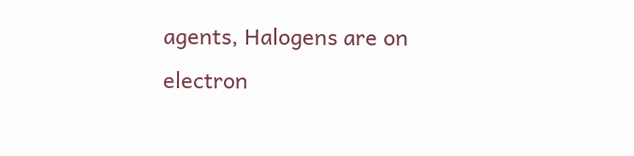agents, Halogens are on electron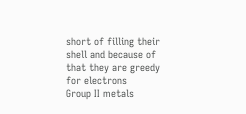short of filling their shell and because of that they are greedy for electrons
Group II metals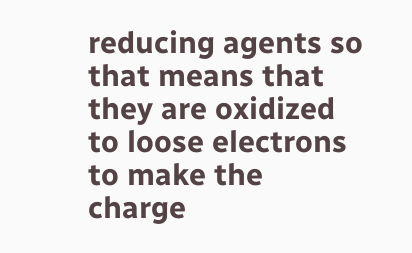reducing agents so that means that they are oxidized to loose electrons to make the charge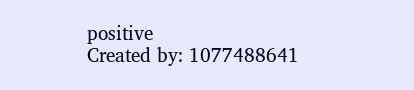positive
Created by: 1077488641